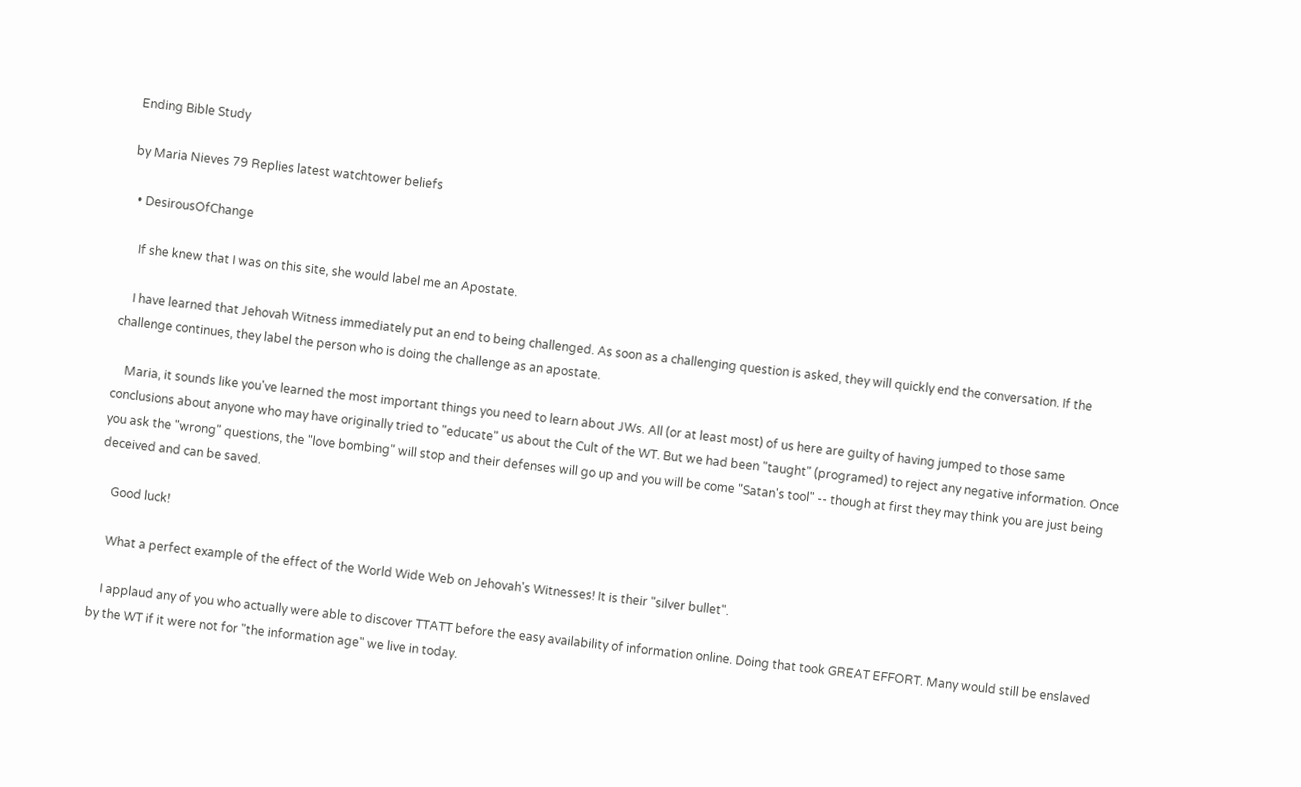Ending Bible Study

by Maria Nieves 79 Replies latest watchtower beliefs

  • DesirousOfChange

    If she knew that I was on this site, she would label me an Apostate.

    I have learned that Jehovah Witness immediately put an end to being challenged. As soon as a challenging question is asked, they will quickly end the conversation. If the challenge continues, they label the person who is doing the challenge as an apostate.

    Maria, it sounds like you've learned the most important things you need to learn about JWs. All (or at least most) of us here are guilty of having jumped to those same conclusions about anyone who may have originally tried to "educate" us about the Cult of the WT. But we had been "taught" (programed) to reject any negative information. Once you ask the "wrong" questions, the "love bombing" will stop and their defenses will go up and you will be come "Satan's tool" -- though at first they may think you are just being deceived and can be saved.

    Good luck!

    What a perfect example of the effect of the World Wide Web on Jehovah's Witnesses! It is their "silver bullet".

    I applaud any of you who actually were able to discover TTATT before the easy availability of information online. Doing that took GREAT EFFORT. Many would still be enslaved by the WT if it were not for "the information age" we live in today.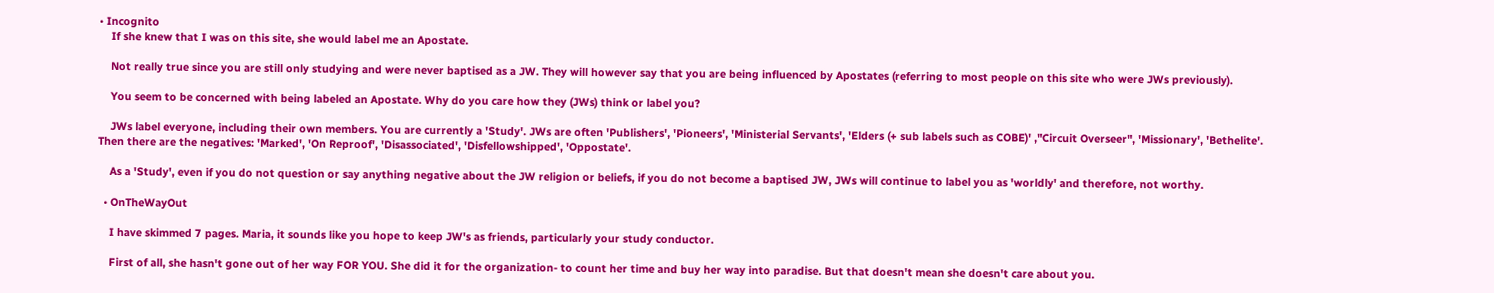• Incognito
    If she knew that I was on this site, she would label me an Apostate.

    Not really true since you are still only studying and were never baptised as a JW. They will however say that you are being influenced by Apostates (referring to most people on this site who were JWs previously).

    You seem to be concerned with being labeled an Apostate. Why do you care how they (JWs) think or label you?

    JWs label everyone, including their own members. You are currently a 'Study'. JWs are often 'Publishers', 'Pioneers', 'Ministerial Servants', 'Elders (+ sub labels such as COBE)' ,"Circuit Overseer", 'Missionary', 'Bethelite'. Then there are the negatives: 'Marked', 'On Reproof', 'Disassociated', 'Disfellowshipped', 'Oppostate'.

    As a 'Study', even if you do not question or say anything negative about the JW religion or beliefs, if you do not become a baptised JW, JWs will continue to label you as 'worldly' and therefore, not worthy.

  • OnTheWayOut

    I have skimmed 7 pages. Maria, it sounds like you hope to keep JW's as friends, particularly your study conductor.

    First of all, she hasn't gone out of her way FOR YOU. She did it for the organization- to count her time and buy her way into paradise. But that doesn't mean she doesn't care about you.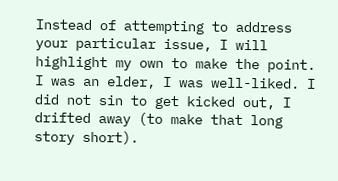Instead of attempting to address your particular issue, I will highlight my own to make the point. I was an elder, I was well-liked. I did not sin to get kicked out, I drifted away (to make that long story short).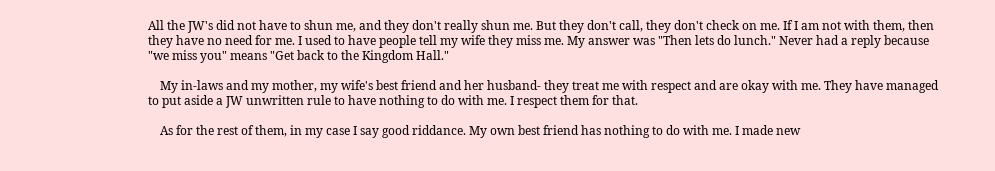All the JW's did not have to shun me, and they don't really shun me. But they don't call, they don't check on me. If I am not with them, then they have no need for me. I used to have people tell my wife they miss me. My answer was "Then lets do lunch." Never had a reply because "we miss you" means "Get back to the Kingdom Hall."

    My in-laws and my mother, my wife's best friend and her husband- they treat me with respect and are okay with me. They have managed to put aside a JW unwritten rule to have nothing to do with me. I respect them for that.

    As for the rest of them, in my case I say good riddance. My own best friend has nothing to do with me. I made new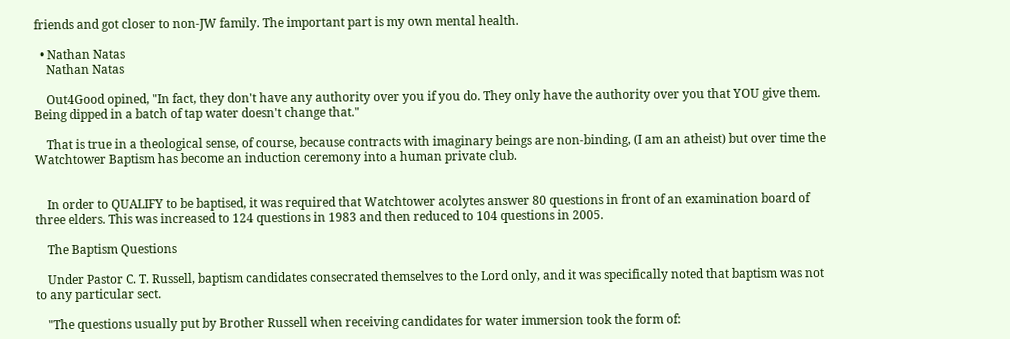friends and got closer to non-JW family. The important part is my own mental health.

  • Nathan Natas
    Nathan Natas

    Out4Good opined, "In fact, they don't have any authority over you if you do. They only have the authority over you that YOU give them. Being dipped in a batch of tap water doesn't change that."

    That is true in a theological sense, of course, because contracts with imaginary beings are non-binding, (I am an atheist) but over time the Watchtower Baptism has become an induction ceremony into a human private club.


    In order to QUALIFY to be baptised, it was required that Watchtower acolytes answer 80 questions in front of an examination board of three elders. This was increased to 124 questions in 1983 and then reduced to 104 questions in 2005.

    The Baptism Questions

    Under Pastor C. T. Russell, baptism candidates consecrated themselves to the Lord only, and it was specifically noted that baptism was not to any particular sect.

    "The questions usually put by Brother Russell when receiving candidates for water immersion took the form of: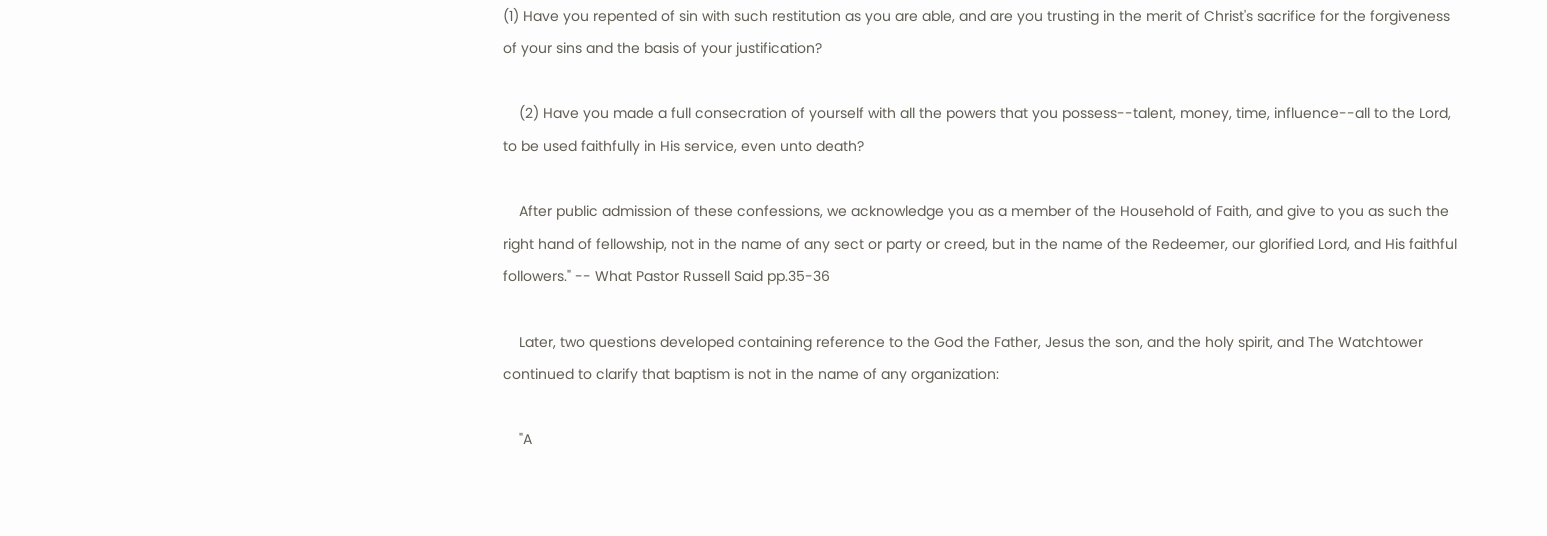(1) Have you repented of sin with such restitution as you are able, and are you trusting in the merit of Christ's sacrifice for the forgiveness of your sins and the basis of your justification?

    (2) Have you made a full consecration of yourself with all the powers that you possess--talent, money, time, influence--all to the Lord, to be used faithfully in His service, even unto death?

    After public admission of these confessions, we acknowledge you as a member of the Household of Faith, and give to you as such the right hand of fellowship, not in the name of any sect or party or creed, but in the name of the Redeemer, our glorified Lord, and His faithful followers." -- What Pastor Russell Said pp.35-36

    Later, two questions developed containing reference to the God the Father, Jesus the son, and the holy spirit, and The Watchtower continued to clarify that baptism is not in the name of any organization:

    "A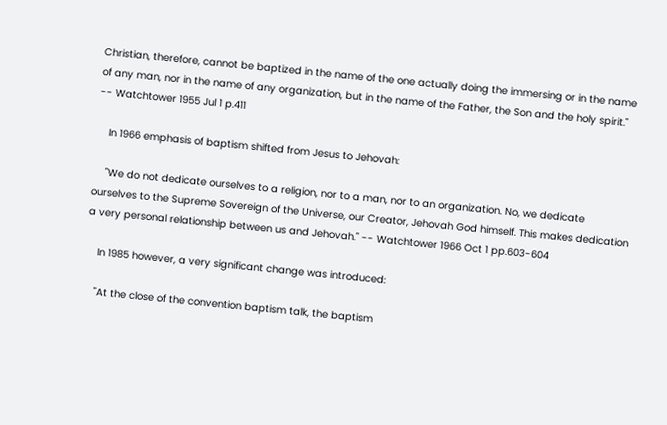Christian, therefore, cannot be baptized in the name of the one actually doing the immersing or in the name of any man, nor in the name of any organization, but in the name of the Father, the Son and the holy spirit." -- Watchtower 1955 Jul 1 p.411

    In 1966 emphasis of baptism shifted from Jesus to Jehovah:

    "We do not dedicate ourselves to a religion, nor to a man, nor to an organization. No, we dedicate ourselves to the Supreme Sovereign of the Universe, our Creator, Jehovah God himself. This makes dedication a very personal relationship between us and Jehovah." -- Watchtower 1966 Oct 1 pp.603-604

    In 1985 however, a very significant change was introduced:

    "At the close of the convention baptism talk, the baptism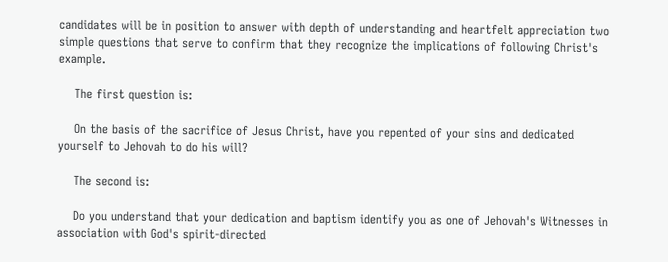candidates will be in position to answer with depth of understanding and heartfelt appreciation two simple questions that serve to confirm that they recognize the implications of following Christ's example.

    The first question is:

    On the basis of the sacrifice of Jesus Christ, have you repented of your sins and dedicated yourself to Jehovah to do his will?

    The second is:

    Do you understand that your dedication and baptism identify you as one of Jehovah's Witnesses in association with God's spirit-directed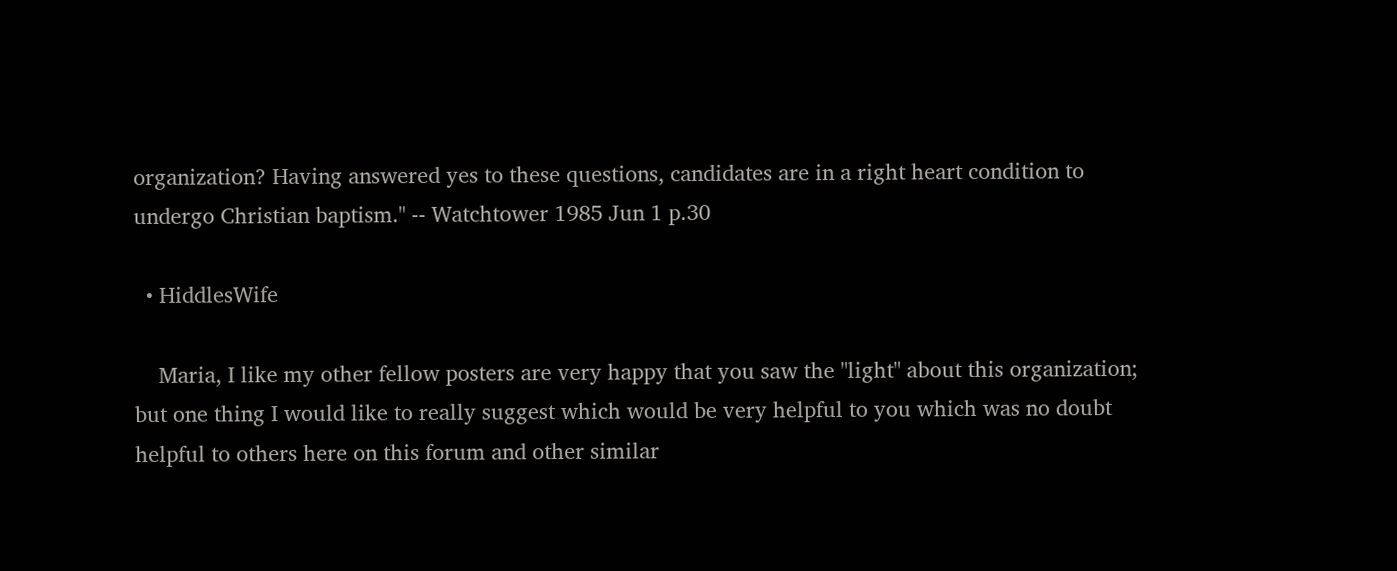organization? Having answered yes to these questions, candidates are in a right heart condition to undergo Christian baptism." -- Watchtower 1985 Jun 1 p.30

  • HiddlesWife

    Maria, I like my other fellow posters are very happy that you saw the "light" about this organization; but one thing I would like to really suggest which would be very helpful to you which was no doubt helpful to others here on this forum and other similar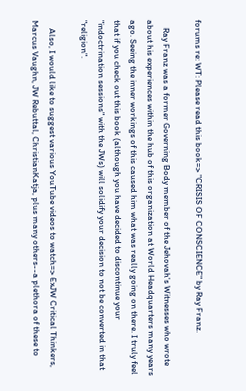forums re: WT: Please read this book=> "CRISIS OF CONSCIENCE" by Ray Franz.

    Ray Franz was a former Governing Body member of the Jehovah's Witnesses who wrote about his experiences within the hub of this organization at World Headquarters many years ago. Seeing the inner workings of this caused him what was really going on there. I truly feel that if you check out this book (although you have decided to discontinue your "indoctrination sessions" with the JWs) will solidify your decision to not be converted in that "religion".

    Also, I would like to suggest various YouTube videos to watch=> ExJW Critical Thinkers, Marcus Vaughn, JW Rebuttal, ChristianKatja, plus many others--a plethora of these to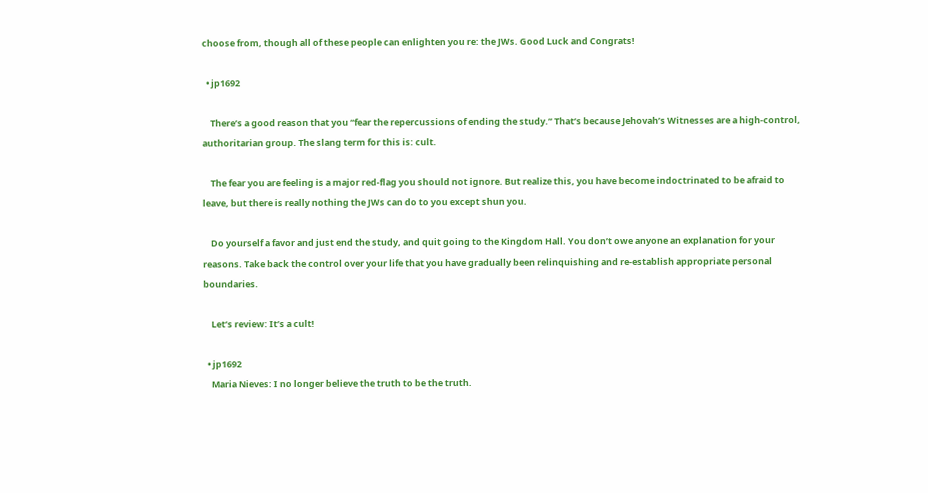choose from, though all of these people can enlighten you re: the JWs. Good Luck and Congrats!

  • jp1692

    There’s a good reason that you “fear the repercussions of ending the study.” That’s because Jehovah’s Witnesses are a high-control, authoritarian group. The slang term for this is: cult.

    The fear you are feeling is a major red-flag you should not ignore. But realize this, you have become indoctrinated to be afraid to leave, but there is really nothing the JWs can do to you except shun you.

    Do yourself a favor and just end the study, and quit going to the Kingdom Hall. You don’t owe anyone an explanation for your reasons. Take back the control over your life that you have gradually been relinquishing and re-establish appropriate personal boundaries.

    Let’s review: It’s a cult!

  • jp1692
    Maria Nieves: I no longer believe the truth to be the truth.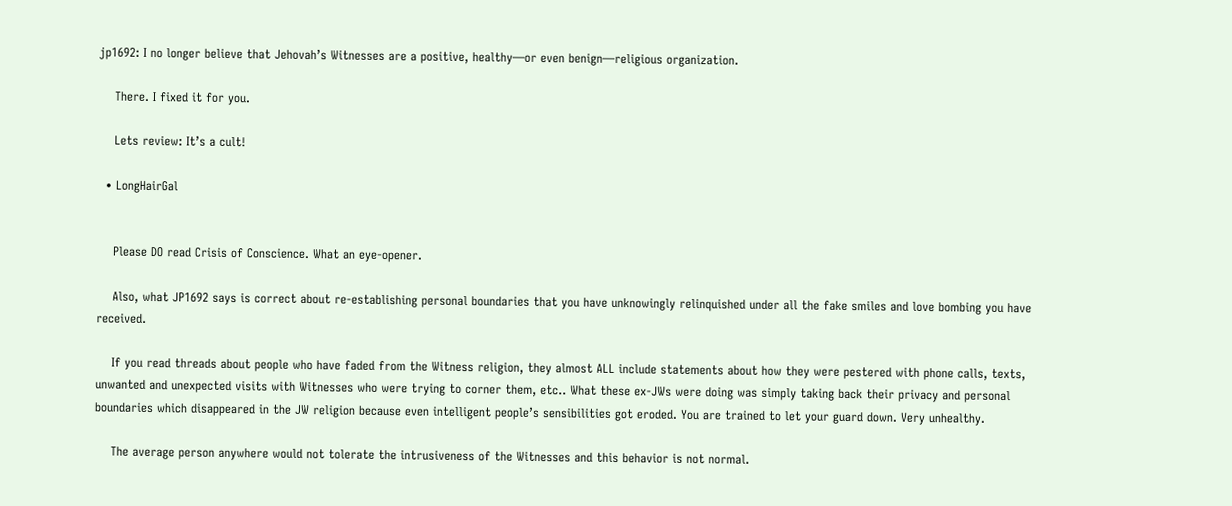jp1692: I no longer believe that Jehovah’s Witnesses are a positive, healthy—or even benign—religious organization.

    There. I fixed it for you.

    Lets review: It’s a cult!

  • LongHairGal


    Please DO read Crisis of Conscience. What an eye-opener.

    Also, what JP1692 says is correct about re-establishing personal boundaries that you have unknowingly relinquished under all the fake smiles and love bombing you have received.

    If you read threads about people who have faded from the Witness religion, they almost ALL include statements about how they were pestered with phone calls, texts, unwanted and unexpected visits with Witnesses who were trying to corner them, etc.. What these ex-JWs were doing was simply taking back their privacy and personal boundaries which disappeared in the JW religion because even intelligent people’s sensibilities got eroded. You are trained to let your guard down. Very unhealthy.

    The average person anywhere would not tolerate the intrusiveness of the Witnesses and this behavior is not normal.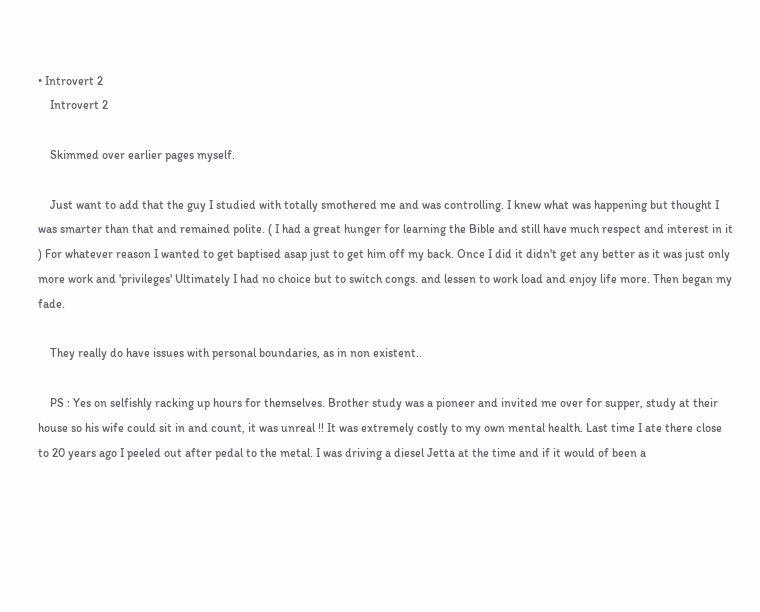• Introvert 2
    Introvert 2

    Skimmed over earlier pages myself.

    Just want to add that the guy I studied with totally smothered me and was controlling. I knew what was happening but thought I was smarter than that and remained polite. ( I had a great hunger for learning the Bible and still have much respect and interest in it ) For whatever reason I wanted to get baptised asap just to get him off my back. Once I did it didn't get any better as it was just only more work and 'privileges' Ultimately I had no choice but to switch congs. and lessen to work load and enjoy life more. Then began my fade.

    They really do have issues with personal boundaries, as in non existent..

    PS : Yes on selfishly racking up hours for themselves. Brother study was a pioneer and invited me over for supper, study at their house so his wife could sit in and count, it was unreal !! It was extremely costly to my own mental health. Last time I ate there close to 20 years ago I peeled out after pedal to the metal. I was driving a diesel Jetta at the time and if it would of been a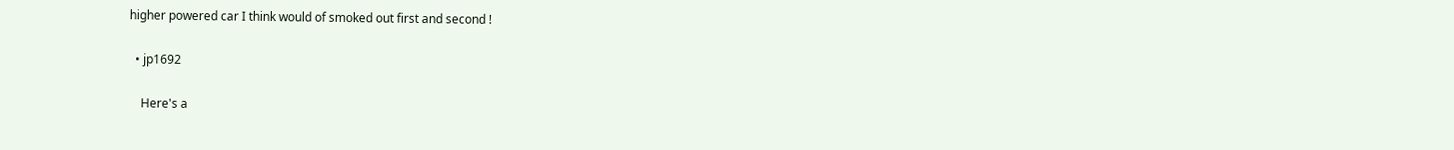higher powered car I think would of smoked out first and second !

  • jp1692

    Here's a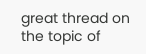great thread on the topic of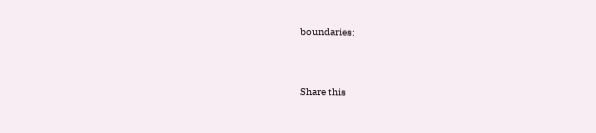boundaries:


Share this